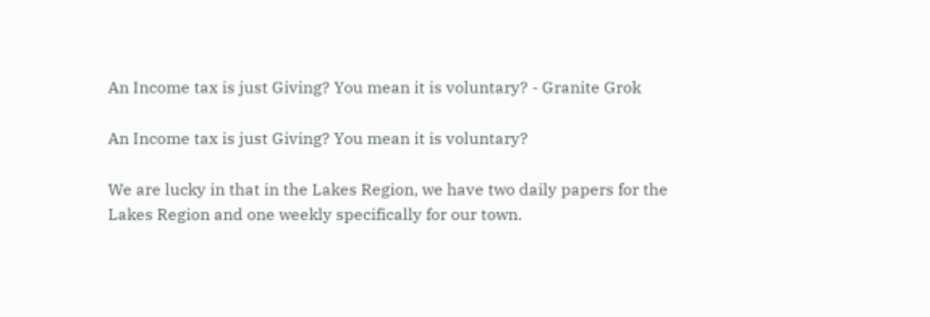An Income tax is just Giving? You mean it is voluntary? - Granite Grok

An Income tax is just Giving? You mean it is voluntary?

We are lucky in that in the Lakes Region, we have two daily papers for the Lakes Region and one weekly specifically for our town.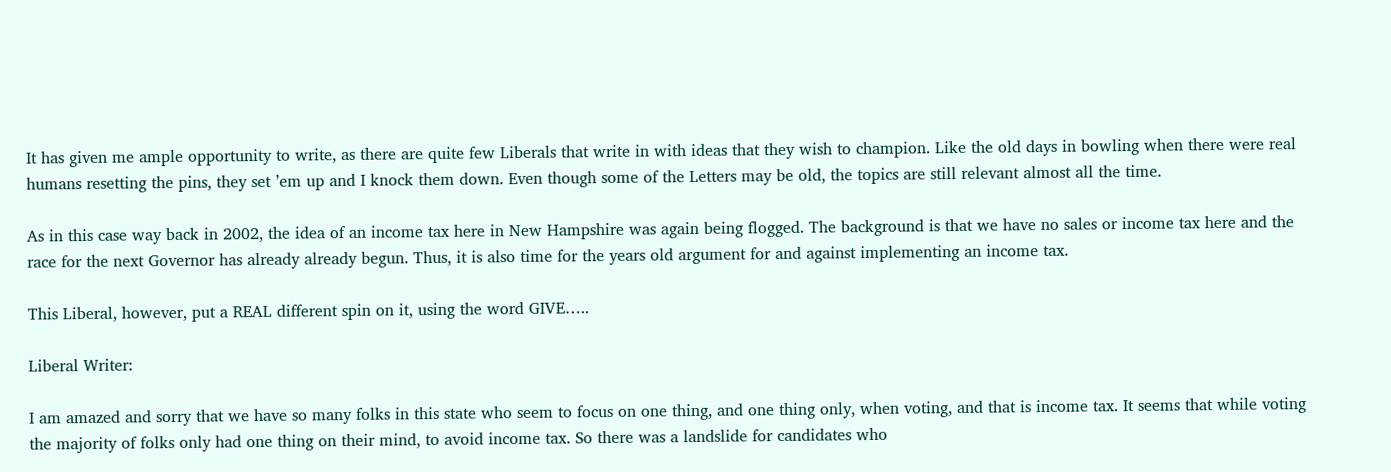It has given me ample opportunity to write, as there are quite few Liberals that write in with ideas that they wish to champion. Like the old days in bowling when there were real humans resetting the pins, they set ’em up and I knock them down. Even though some of the Letters may be old, the topics are still relevant almost all the time.

As in this case way back in 2002, the idea of an income tax here in New Hampshire was again being flogged. The background is that we have no sales or income tax here and the race for the next Governor has already already begun. Thus, it is also time for the years old argument for and against implementing an income tax.

This Liberal, however, put a REAL different spin on it, using the word GIVE…..

Liberal Writer:

I am amazed and sorry that we have so many folks in this state who seem to focus on one thing, and one thing only, when voting, and that is income tax. It seems that while voting the majority of folks only had one thing on their mind, to avoid income tax. So there was a landslide for candidates who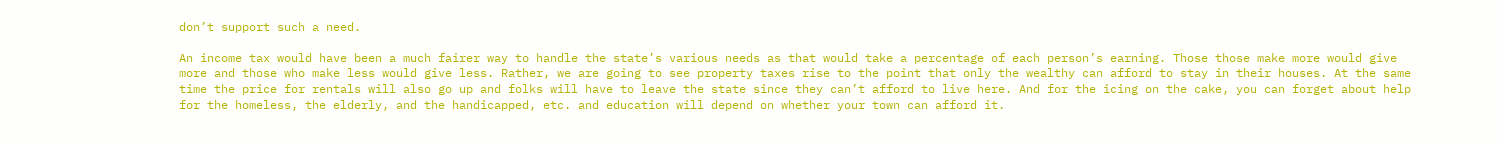don’t support such a need.

An income tax would have been a much fairer way to handle the state’s various needs as that would take a percentage of each person’s earning. Those those make more would give more and those who make less would give less. Rather, we are going to see property taxes rise to the point that only the wealthy can afford to stay in their houses. At the same time the price for rentals will also go up and folks will have to leave the state since they can’t afford to live here. And for the icing on the cake, you can forget about help for the homeless, the elderly, and the handicapped, etc. and education will depend on whether your town can afford it.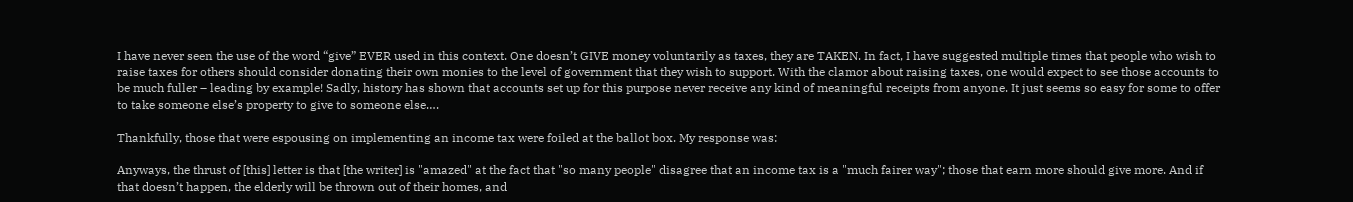I have never seen the use of the word “give” EVER used in this context. One doesn’t GIVE money voluntarily as taxes, they are TAKEN. In fact, I have suggested multiple times that people who wish to raise taxes for others should consider donating their own monies to the level of government that they wish to support. With the clamor about raising taxes, one would expect to see those accounts to be much fuller – leading by example! Sadly, history has shown that accounts set up for this purpose never receive any kind of meaningful receipts from anyone. It just seems so easy for some to offer to take someone else’s property to give to someone else….

Thankfully, those that were espousing on implementing an income tax were foiled at the ballot box. My response was:

Anyways, the thrust of [this] letter is that [the writer] is "amazed" at the fact that "so many people" disagree that an income tax is a "much fairer way"; those that earn more should give more. And if that doesn’t happen, the elderly will be thrown out of their homes, and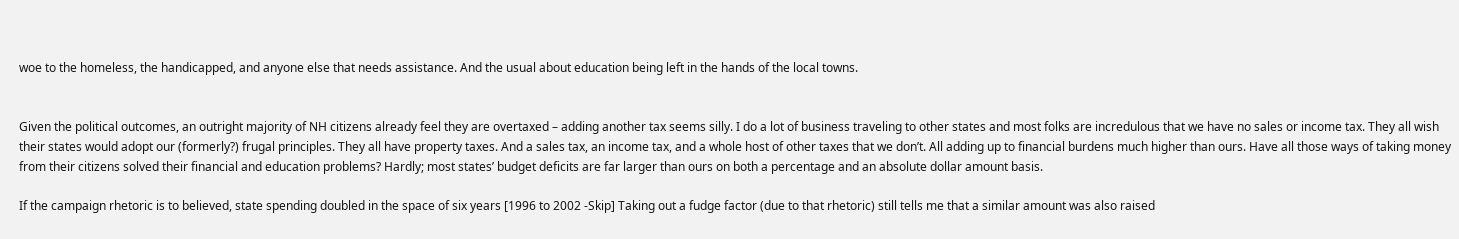woe to the homeless, the handicapped, and anyone else that needs assistance. And the usual about education being left in the hands of the local towns.


Given the political outcomes, an outright majority of NH citizens already feel they are overtaxed – adding another tax seems silly. I do a lot of business traveling to other states and most folks are incredulous that we have no sales or income tax. They all wish their states would adopt our (formerly?) frugal principles. They all have property taxes. And a sales tax, an income tax, and a whole host of other taxes that we don’t. All adding up to financial burdens much higher than ours. Have all those ways of taking money from their citizens solved their financial and education problems? Hardly; most states’ budget deficits are far larger than ours on both a percentage and an absolute dollar amount basis.

If the campaign rhetoric is to believed, state spending doubled in the space of six years [1996 to 2002 -Skip] Taking out a fudge factor (due to that rhetoric) still tells me that a similar amount was also raised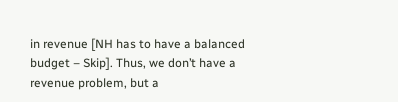in revenue [NH has to have a balanced budget – Skip]. Thus, we don’t have a revenue problem, but a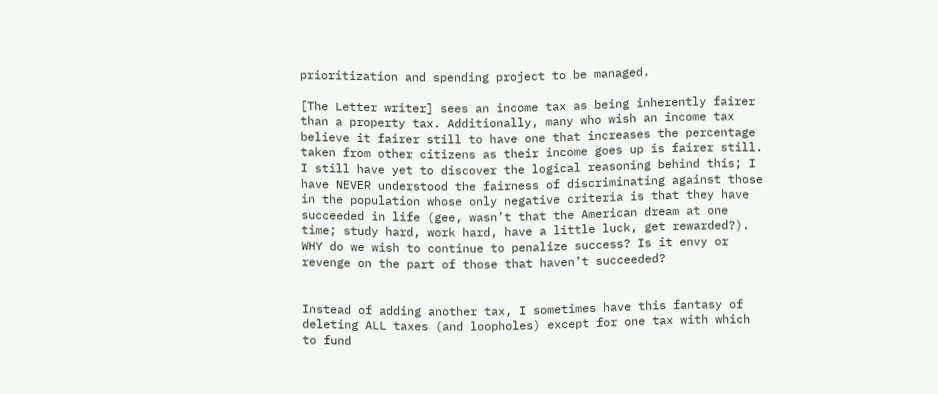prioritization and spending project to be managed.

[The Letter writer] sees an income tax as being inherently fairer than a property tax. Additionally, many who wish an income tax believe it fairer still to have one that increases the percentage taken from other citizens as their income goes up is fairer still. I still have yet to discover the logical reasoning behind this; I have NEVER understood the fairness of discriminating against those in the population whose only negative criteria is that they have succeeded in life (gee, wasn’t that the American dream at one time; study hard, work hard, have a little luck, get rewarded?). WHY do we wish to continue to penalize success? Is it envy or revenge on the part of those that haven’t succeeded?


Instead of adding another tax, I sometimes have this fantasy of deleting ALL taxes (and loopholes) except for one tax with which to fund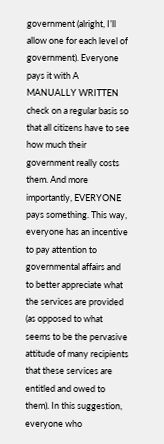government (alright, I’ll allow one for each level of government). Everyone pays it with A MANUALLY WRITTEN check on a regular basis so that all citizens have to see how much their government really costs them. And more importantly, EVERYONE pays something. This way, everyone has an incentive to pay attention to governmental affairs and to better appreciate what the services are provided (as opposed to what seems to be the pervasive attitude of many recipients that these services are entitled and owed to them). In this suggestion, everyone who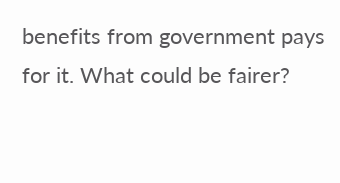benefits from government pays for it. What could be fairer?